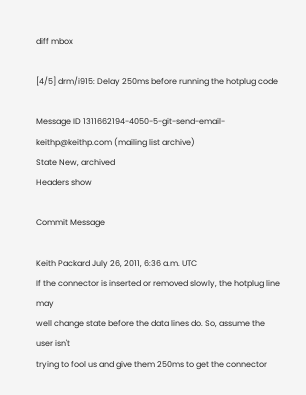diff mbox

[4/5] drm/i915: Delay 250ms before running the hotplug code

Message ID 1311662194-4050-5-git-send-email-keithp@keithp.com (mailing list archive)
State New, archived
Headers show

Commit Message

Keith Packard July 26, 2011, 6:36 a.m. UTC
If the connector is inserted or removed slowly, the hotplug line may
well change state before the data lines do. So, assume the user isn't
trying to fool us and give them 250ms to get the connector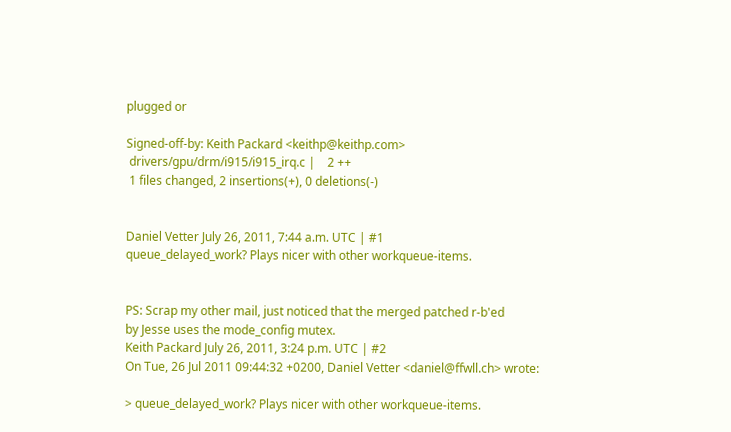plugged or

Signed-off-by: Keith Packard <keithp@keithp.com>
 drivers/gpu/drm/i915/i915_irq.c |    2 ++
 1 files changed, 2 insertions(+), 0 deletions(-)


Daniel Vetter July 26, 2011, 7:44 a.m. UTC | #1
queue_delayed_work? Plays nicer with other workqueue-items.


PS: Scrap my other mail, just noticed that the merged patched r-b'ed
by Jesse uses the mode_config mutex.
Keith Packard July 26, 2011, 3:24 p.m. UTC | #2
On Tue, 26 Jul 2011 09:44:32 +0200, Daniel Vetter <daniel@ffwll.ch> wrote:

> queue_delayed_work? Plays nicer with other workqueue-items.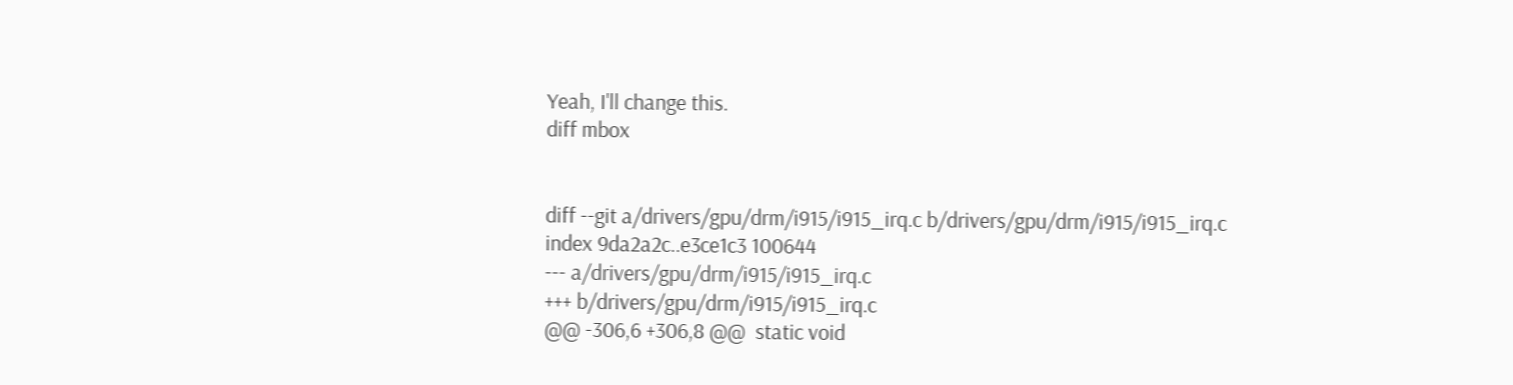Yeah, I'll change this.
diff mbox


diff --git a/drivers/gpu/drm/i915/i915_irq.c b/drivers/gpu/drm/i915/i915_irq.c
index 9da2a2c..e3ce1c3 100644
--- a/drivers/gpu/drm/i915/i915_irq.c
+++ b/drivers/gpu/drm/i915/i915_irq.c
@@ -306,6 +306,8 @@  static void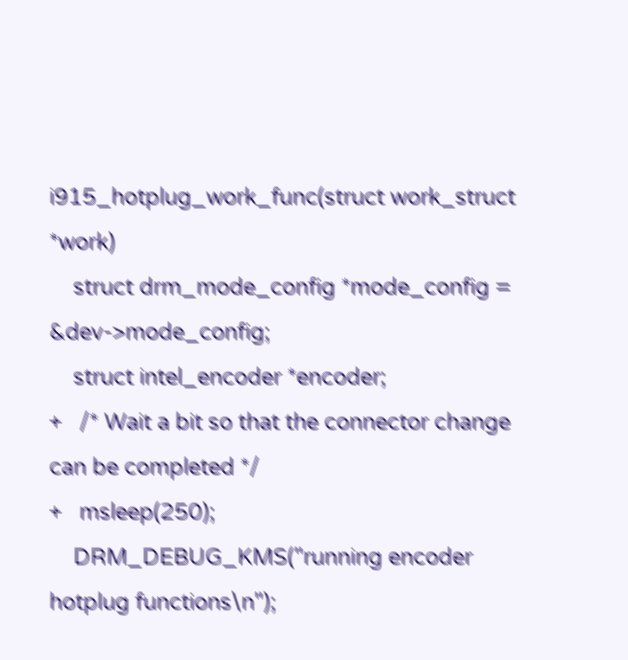i915_hotplug_work_func(struct work_struct *work)
    struct drm_mode_config *mode_config = &dev->mode_config;
    struct intel_encoder *encoder;
+   /* Wait a bit so that the connector change can be completed */
+   msleep(250);
    DRM_DEBUG_KMS("running encoder hotplug functions\n");